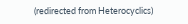(redirected from Heterocyclics)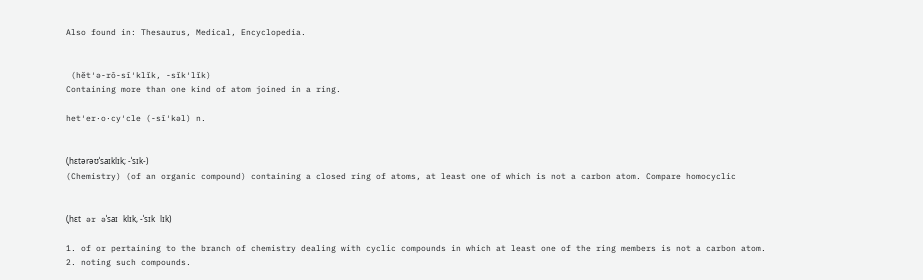Also found in: Thesaurus, Medical, Encyclopedia.


 (hĕt′ə-rō-sī′klĭk, -sĭk′lĭk)
Containing more than one kind of atom joined in a ring.

het′er·o·cy′cle (-sī′kəl) n.


(ˌhɛtərəʊˈsaɪklɪk; -ˈsɪk-)
(Chemistry) (of an organic compound) containing a closed ring of atoms, at least one of which is not a carbon atom. Compare homocyclic


(ˌhɛt ər əˈsaɪ klɪk, -ˈsɪk lɪk)

1. of or pertaining to the branch of chemistry dealing with cyclic compounds in which at least one of the ring members is not a carbon atom.
2. noting such compounds.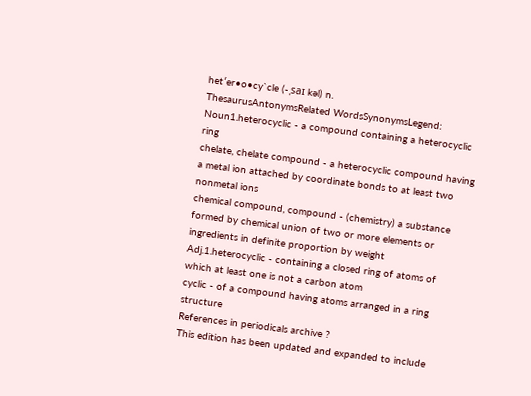het′er•o•cy`cle (-ˌsaɪ kəl) n.
ThesaurusAntonymsRelated WordsSynonymsLegend:
Noun1.heterocyclic - a compound containing a heterocyclic ring
chelate, chelate compound - a heterocyclic compound having a metal ion attached by coordinate bonds to at least two nonmetal ions
chemical compound, compound - (chemistry) a substance formed by chemical union of two or more elements or ingredients in definite proportion by weight
Adj.1.heterocyclic - containing a closed ring of atoms of which at least one is not a carbon atom
cyclic - of a compound having atoms arranged in a ring structure
References in periodicals archive ?
This edition has been updated and expanded to include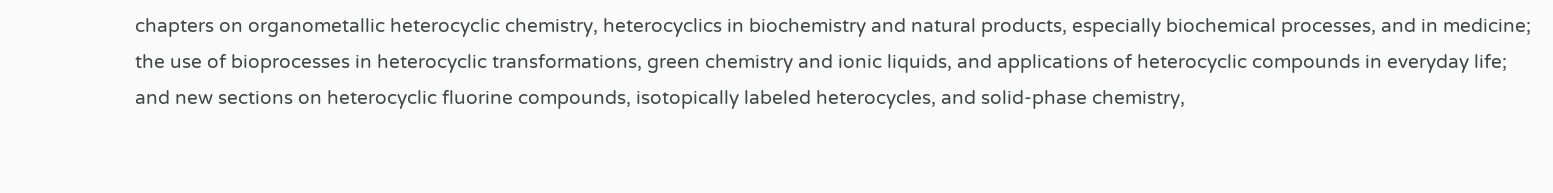chapters on organometallic heterocyclic chemistry, heterocyclics in biochemistry and natural products, especially biochemical processes, and in medicine; the use of bioprocesses in heterocyclic transformations, green chemistry and ionic liquids, and applications of heterocyclic compounds in everyday life; and new sections on heterocyclic fluorine compounds, isotopically labeled heterocycles, and solid-phase chemistry,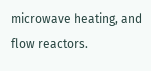microwave heating, and flow reactors.